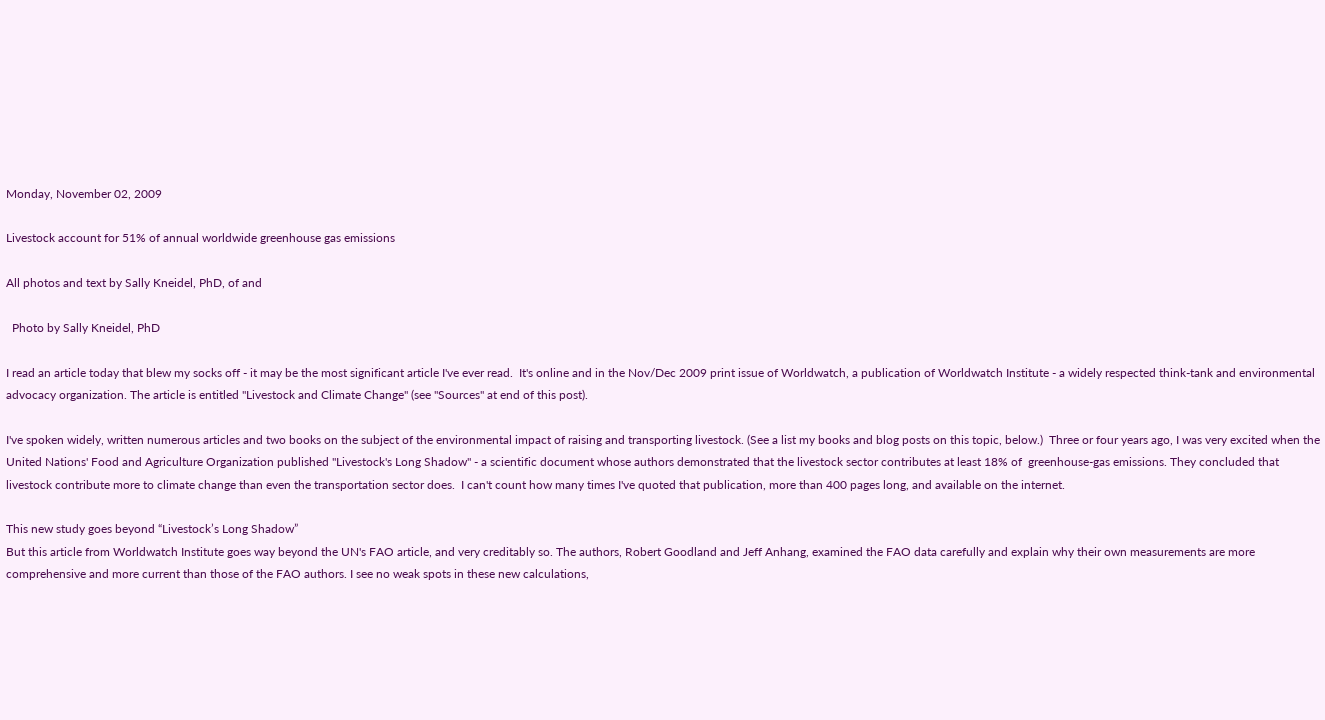Monday, November 02, 2009

Livestock account for 51% of annual worldwide greenhouse gas emissions

All photos and text by Sally Kneidel, PhD, of and

  Photo by Sally Kneidel, PhD

I read an article today that blew my socks off - it may be the most significant article I've ever read.  It's online and in the Nov/Dec 2009 print issue of Worldwatch, a publication of Worldwatch Institute - a widely respected think-tank and environmental advocacy organization. The article is entitled "Livestock and Climate Change" (see "Sources" at end of this post).

I've spoken widely, written numerous articles and two books on the subject of the environmental impact of raising and transporting livestock. (See a list my books and blog posts on this topic, below.)  Three or four years ago, I was very excited when the United Nations' Food and Agriculture Organization published "Livestock's Long Shadow" - a scientific document whose authors demonstrated that the livestock sector contributes at least 18% of  greenhouse-gas emissions. They concluded that livestock contribute more to climate change than even the transportation sector does.  I can't count how many times I've quoted that publication, more than 400 pages long, and available on the internet.

This new study goes beyond “Livestock’s Long Shadow”
But this article from Worldwatch Institute goes way beyond the UN's FAO article, and very creditably so. The authors, Robert Goodland and Jeff Anhang, examined the FAO data carefully and explain why their own measurements are more comprehensive and more current than those of the FAO authors. I see no weak spots in these new calculations,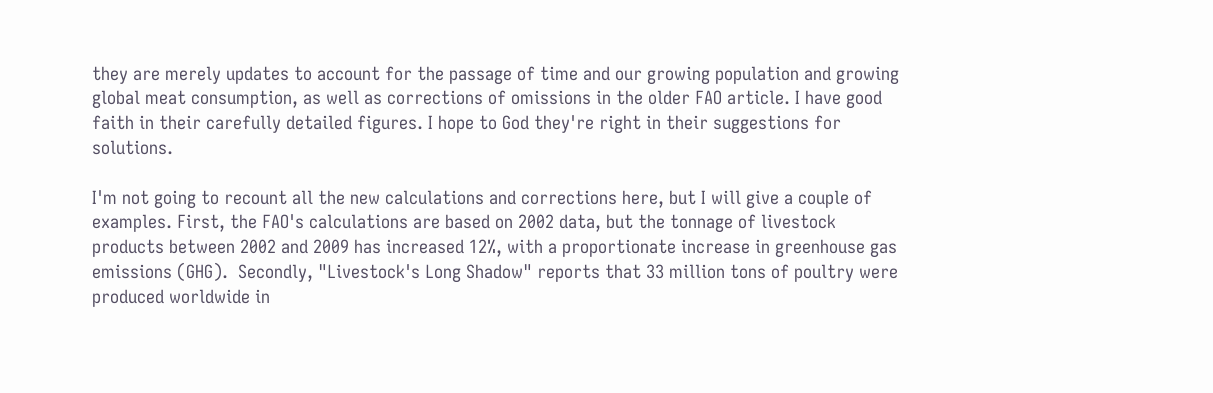they are merely updates to account for the passage of time and our growing population and growing global meat consumption, as well as corrections of omissions in the older FAO article. I have good faith in their carefully detailed figures. I hope to God they're right in their suggestions for solutions.

I'm not going to recount all the new calculations and corrections here, but I will give a couple of examples. First, the FAO's calculations are based on 2002 data, but the tonnage of livestock products between 2002 and 2009 has increased 12%, with a proportionate increase in greenhouse gas emissions (GHG).  Secondly, "Livestock's Long Shadow" reports that 33 million tons of poultry were produced worldwide in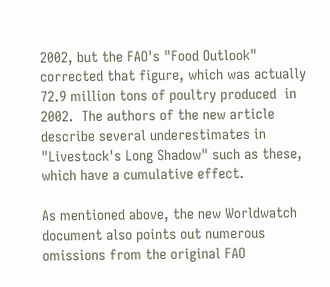2002, but the FAO's "Food Outlook" corrected that figure, which was actually 72.9 million tons of poultry produced  in 2002.  The authors of the new article describe several underestimates in "Livestock's Long Shadow" such as these, which have a cumulative effect.

As mentioned above, the new Worldwatch document also points out numerous omissions from the original FAO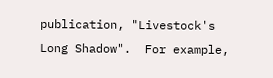publication, "Livestock's Long Shadow".  For example,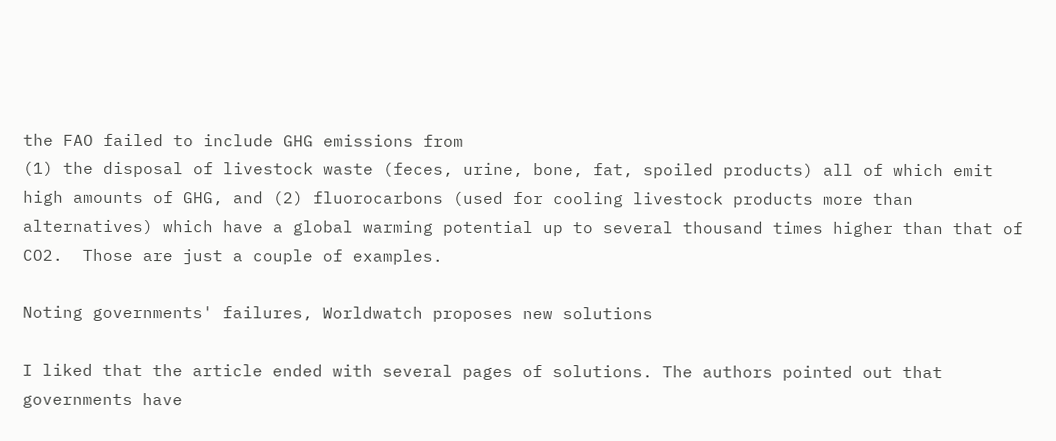the FAO failed to include GHG emissions from
(1) the disposal of livestock waste (feces, urine, bone, fat, spoiled products) all of which emit high amounts of GHG, and (2) fluorocarbons (used for cooling livestock products more than alternatives) which have a global warming potential up to several thousand times higher than that of CO2.  Those are just a couple of examples.

Noting governments' failures, Worldwatch proposes new solutions

I liked that the article ended with several pages of solutions. The authors pointed out that governments have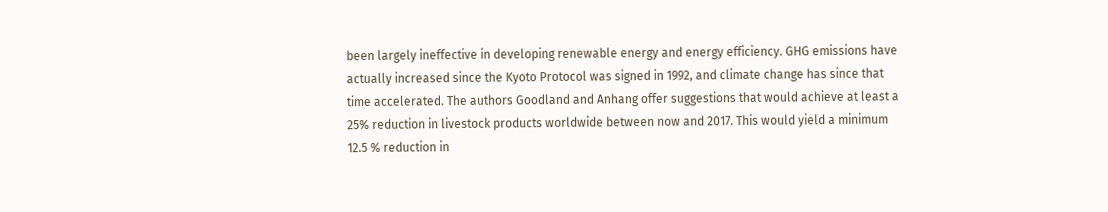been largely ineffective in developing renewable energy and energy efficiency. GHG emissions have actually increased since the Kyoto Protocol was signed in 1992, and climate change has since that time accelerated. The authors Goodland and Anhang offer suggestions that would achieve at least a 25% reduction in livestock products worldwide between now and 2017. This would yield a minimum 12.5 % reduction in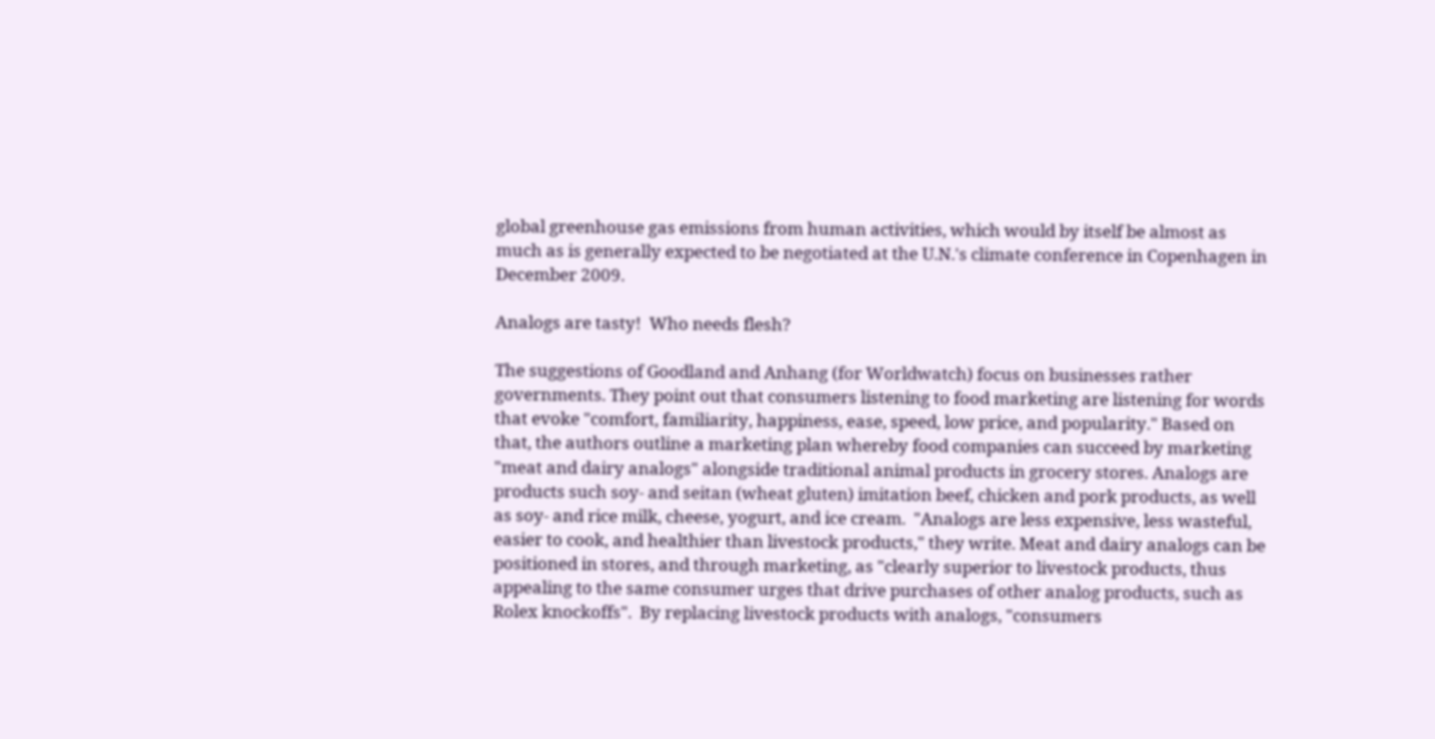global greenhouse gas emissions from human activities, which would by itself be almost as much as is generally expected to be negotiated at the U.N.'s climate conference in Copenhagen in December 2009.

Analogs are tasty!  Who needs flesh?

The suggestions of Goodland and Anhang (for Worldwatch) focus on businesses rather governments. They point out that consumers listening to food marketing are listening for words that evoke "comfort, familiarity, happiness, ease, speed, low price, and popularity." Based on that, the authors outline a marketing plan whereby food companies can succeed by marketing "meat and dairy analogs" alongside traditional animal products in grocery stores. Analogs are products such soy- and seitan (wheat gluten) imitation beef, chicken and pork products, as well as soy- and rice milk, cheese, yogurt, and ice cream.  "Analogs are less expensive, less wasteful, easier to cook, and healthier than livestock products," they write. Meat and dairy analogs can be positioned in stores, and through marketing, as "clearly superior to livestock products, thus appealing to the same consumer urges that drive purchases of other analog products, such as Rolex knockoffs".  By replacing livestock products with analogs, "consumers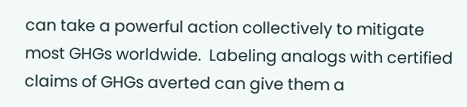can take a powerful action collectively to mitigate most GHGs worldwide.  Labeling analogs with certified claims of GHGs averted can give them a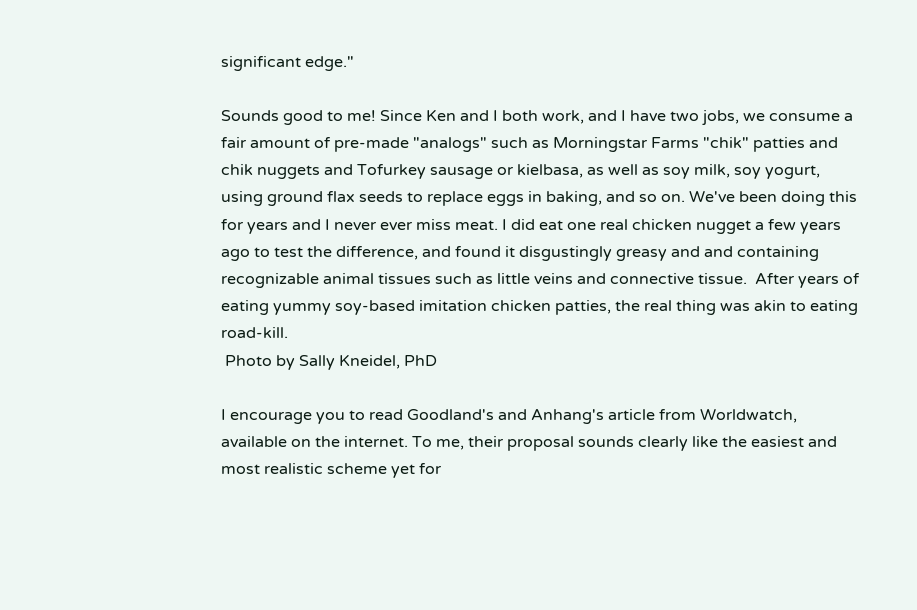significant edge."

Sounds good to me! Since Ken and I both work, and I have two jobs, we consume a fair amount of pre-made "analogs" such as Morningstar Farms "chik" patties and chik nuggets and Tofurkey sausage or kielbasa, as well as soy milk, soy yogurt, using ground flax seeds to replace eggs in baking, and so on. We've been doing this for years and I never ever miss meat. I did eat one real chicken nugget a few years ago to test the difference, and found it disgustingly greasy and and containing recognizable animal tissues such as little veins and connective tissue.  After years of eating yummy soy-based imitation chicken patties, the real thing was akin to eating  road-kill.
 Photo by Sally Kneidel, PhD

I encourage you to read Goodland's and Anhang's article from Worldwatch, available on the internet. To me, their proposal sounds clearly like the easiest and most realistic scheme yet for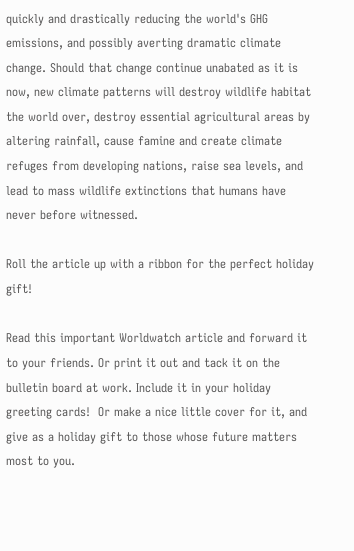quickly and drastically reducing the world's GHG emissions, and possibly averting dramatic climate change. Should that change continue unabated as it is now, new climate patterns will destroy wildlife habitat the world over, destroy essential agricultural areas by altering rainfall, cause famine and create climate refuges from developing nations, raise sea levels, and lead to mass wildlife extinctions that humans have never before witnessed.

Roll the article up with a ribbon for the perfect holiday gift!

Read this important Worldwatch article and forward it to your friends. Or print it out and tack it on the bulletin board at work. Include it in your holiday greeting cards!  Or make a nice little cover for it, and give as a holiday gift to those whose future matters most to you.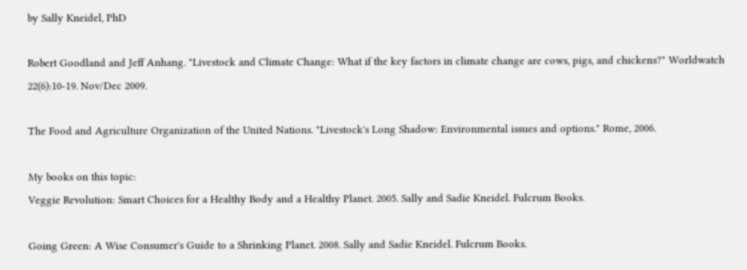by Sally Kneidel, PhD

Robert Goodland and Jeff Anhang. "Livestock and Climate Change: What if the key factors in climate change are cows, pigs, and chickens?" Worldwatch 22(6):10-19. Nov/Dec 2009.

The Food and Agriculture Organization of the United Nations. "Livestock's Long Shadow: Environmental issues and options." Rome, 2006.

My books on this topic:
Veggie Revolution: Smart Choices for a Healthy Body and a Healthy Planet. 2005. Sally and Sadie Kneidel. Fulcrum Books.

Going Green: A Wise Consumer's Guide to a Shrinking Planet. 2008. Sally and Sadie Kneidel. Fulcrum Books.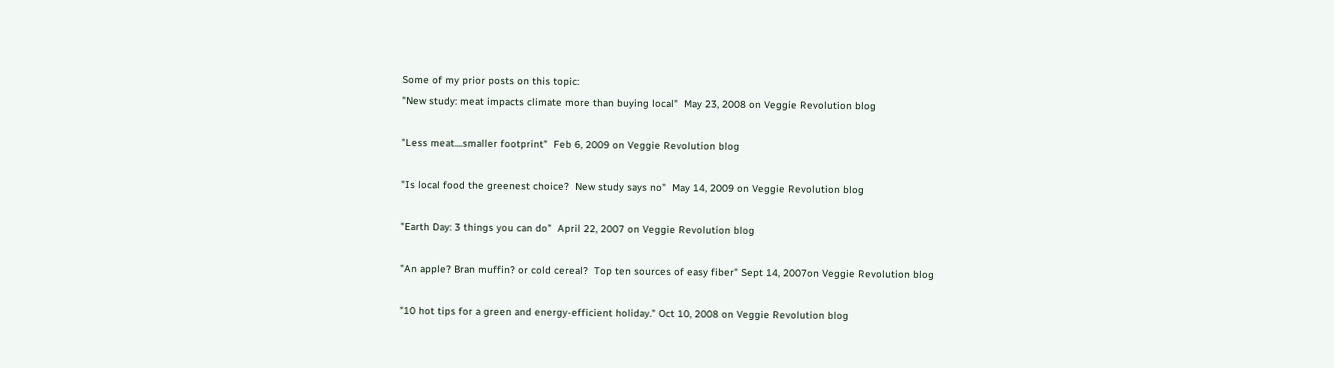Some of my prior posts on this topic:
"New study: meat impacts climate more than buying local"  May 23, 2008 on Veggie Revolution blog

"Less meat....smaller footprint"  Feb 6, 2009 on Veggie Revolution blog

"Is local food the greenest choice?  New study says no"  May 14, 2009 on Veggie Revolution blog

"Earth Day: 3 things you can do"  April 22, 2007 on Veggie Revolution blog

"An apple? Bran muffin? or cold cereal?  Top ten sources of easy fiber" Sept 14, 2007on Veggie Revolution blog

"10 hot tips for a green and energy-efficient holiday." Oct 10, 2008 on Veggie Revolution blog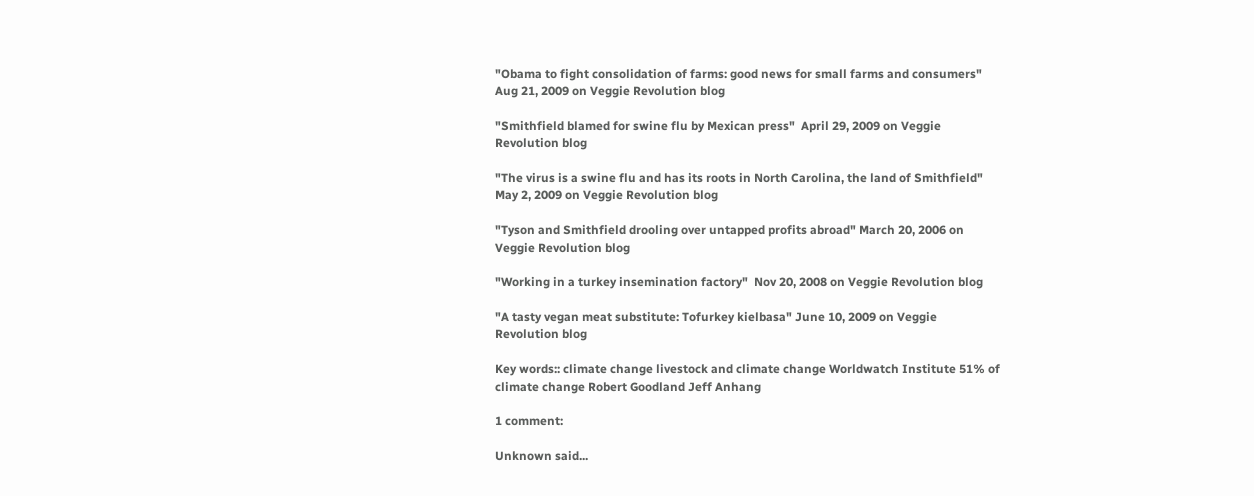"Obama to fight consolidation of farms: good news for small farms and consumers"  Aug 21, 2009 on Veggie Revolution blog

"Smithfield blamed for swine flu by Mexican press"  April 29, 2009 on Veggie Revolution blog

"The virus is a swine flu and has its roots in North Carolina, the land of Smithfield"  May 2, 2009 on Veggie Revolution blog

"Tyson and Smithfield drooling over untapped profits abroad" March 20, 2006 on Veggie Revolution blog

"Working in a turkey insemination factory"  Nov 20, 2008 on Veggie Revolution blog

"A tasty vegan meat substitute: Tofurkey kielbasa" June 10, 2009 on Veggie Revolution blog

Key words:: climate change livestock and climate change Worldwatch Institute 51% of climate change Robert Goodland Jeff Anhang

1 comment:

Unknown said...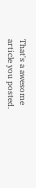That's a awesome article you posted.